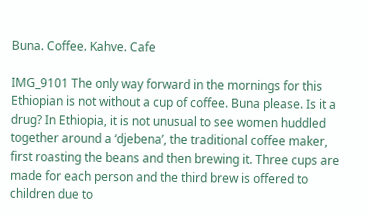Buna. Coffee. Kahve. Cafe

IMG_9101 The only way forward in the mornings for this Ethiopian is not without a cup of coffee. Buna please. Is it a drug? In Ethiopia, it is not unusual to see women huddled together around a ‘djebena’, the traditional coffee maker, first roasting the beans and then brewing it. Three cups are made for each person and the third brew is offered to children due to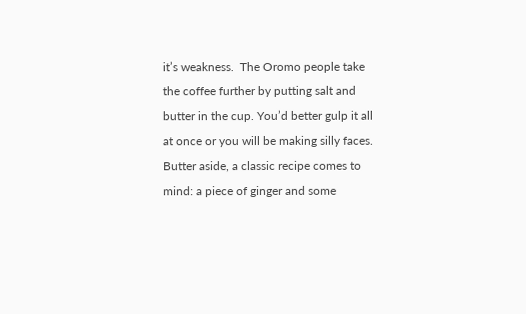it’s weakness.  The Oromo people take the coffee further by putting salt and butter in the cup. You’d better gulp it all at once or you will be making silly faces. Butter aside, a classic recipe comes to mind: a piece of ginger and some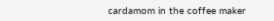cardamom in the coffee maker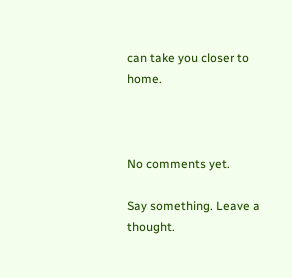can take you closer to home.



No comments yet.

Say something. Leave a thought.